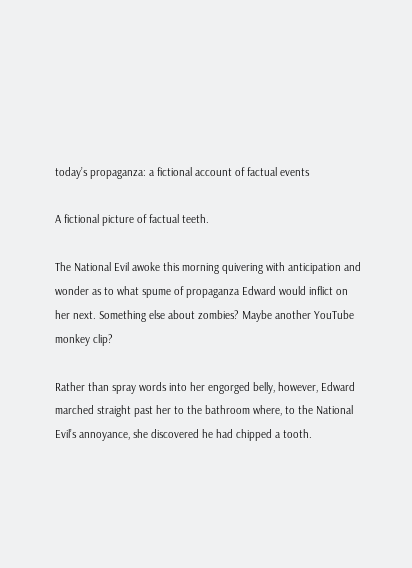today’s propaganza: a fictional account of factual events

A fictional picture of factual teeth.

The National Evil awoke this morning quivering with anticipation and wonder as to what spume of propaganza Edward would inflict on her next. Something else about zombies? Maybe another YouTube monkey clip?

Rather than spray words into her engorged belly, however, Edward marched straight past her to the bathroom where, to the National Evil’s annoyance, she discovered he had chipped a tooth.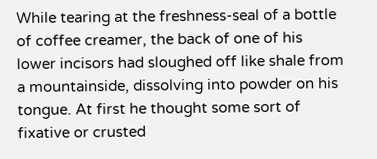While tearing at the freshness-seal of a bottle of coffee creamer, the back of one of his lower incisors had sloughed off like shale from a mountainside, dissolving into powder on his tongue. At first he thought some sort of fixative or crusted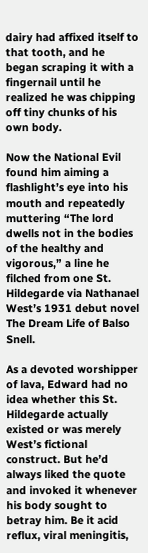dairy had affixed itself to that tooth, and he began scraping it with a fingernail until he realized he was chipping off tiny chunks of his own body.

Now the National Evil found him aiming a flashlight’s eye into his mouth and repeatedly muttering “The lord dwells not in the bodies of the healthy and vigorous,” a line he filched from one St. Hildegarde via Nathanael West’s 1931 debut novel The Dream Life of Balso Snell.

As a devoted worshipper of lava, Edward had no idea whether this St. Hildegarde actually existed or was merely West’s fictional construct. But he’d always liked the quote and invoked it whenever his body sought to betray him. Be it acid reflux, viral meningitis,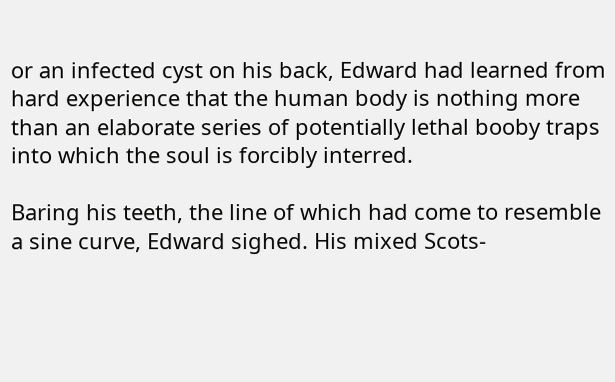or an infected cyst on his back, Edward had learned from hard experience that the human body is nothing more than an elaborate series of potentially lethal booby traps into which the soul is forcibly interred.

Baring his teeth, the line of which had come to resemble a sine curve, Edward sighed. His mixed Scots-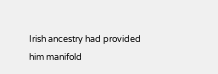Irish ancestry had provided him manifold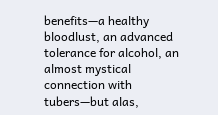benefits—a healthy bloodlust, an advanced tolerance for alcohol, an almost mystical connection with tubers—but alas,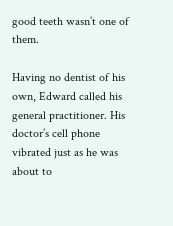good teeth wasn’t one of them.

Having no dentist of his own, Edward called his general practitioner. His doctor’s cell phone vibrated just as he was about to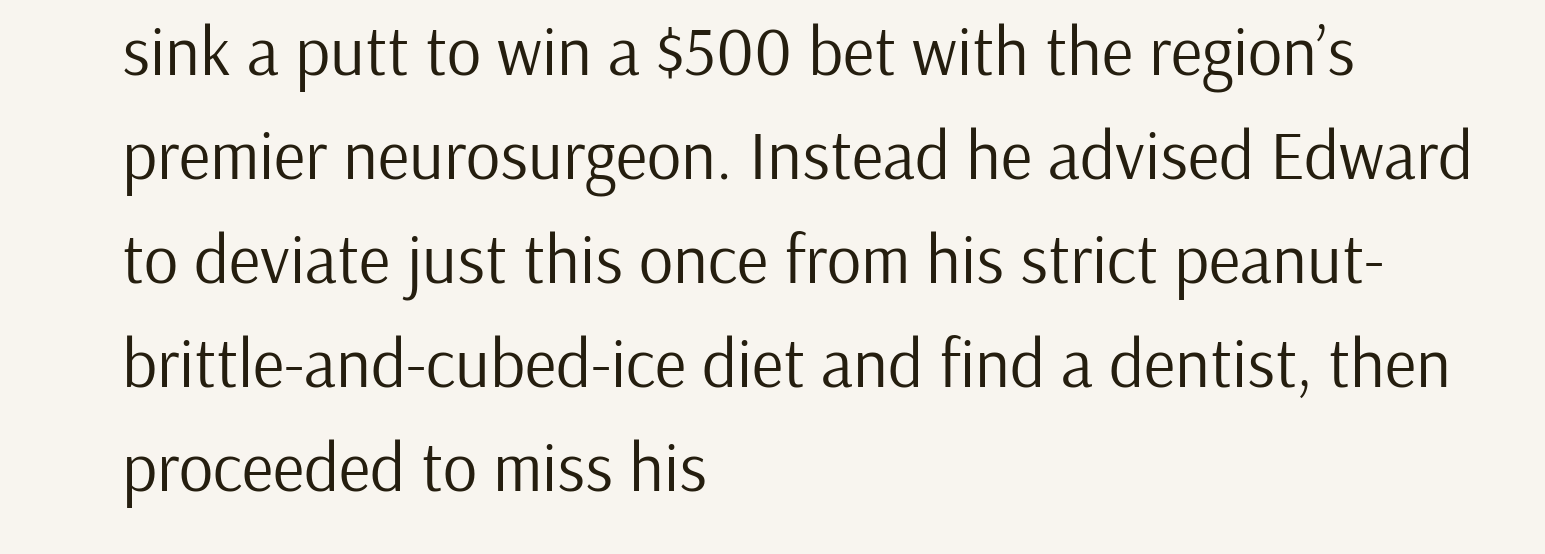sink a putt to win a $500 bet with the region’s premier neurosurgeon. Instead he advised Edward to deviate just this once from his strict peanut-brittle-and-cubed-ice diet and find a dentist, then proceeded to miss his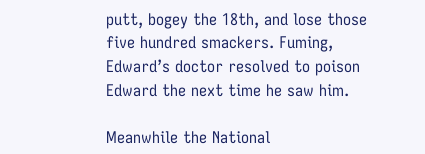putt, bogey the 18th, and lose those five hundred smackers. Fuming, Edward’s doctor resolved to poison Edward the next time he saw him.

Meanwhile the National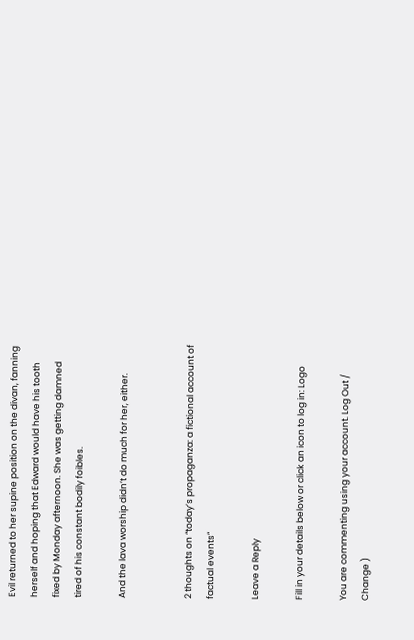Evil returned to her supine position on the divan, fanning herself and hoping that Edward would have his tooth fixed by Monday afternoon. She was getting damned tired of his constant bodily foibles.

And the lava worship didn’t do much for her, either.


2 thoughts on “today’s propaganza: a fictional account of factual events”

Leave a Reply

Fill in your details below or click an icon to log in: Logo

You are commenting using your account. Log Out /  Change )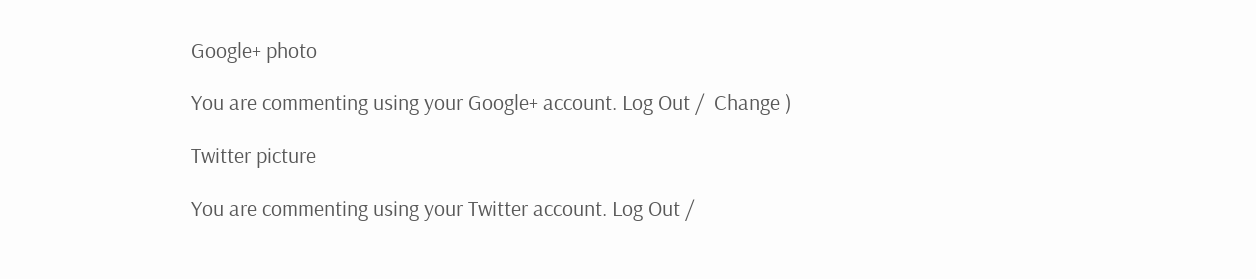Google+ photo

You are commenting using your Google+ account. Log Out /  Change )

Twitter picture

You are commenting using your Twitter account. Log Out /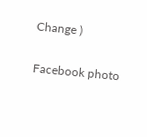Change )

Facebook photo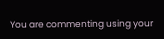You are commenting using your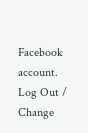Facebook account. Log Out /  Change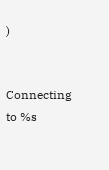)


Connecting to %s